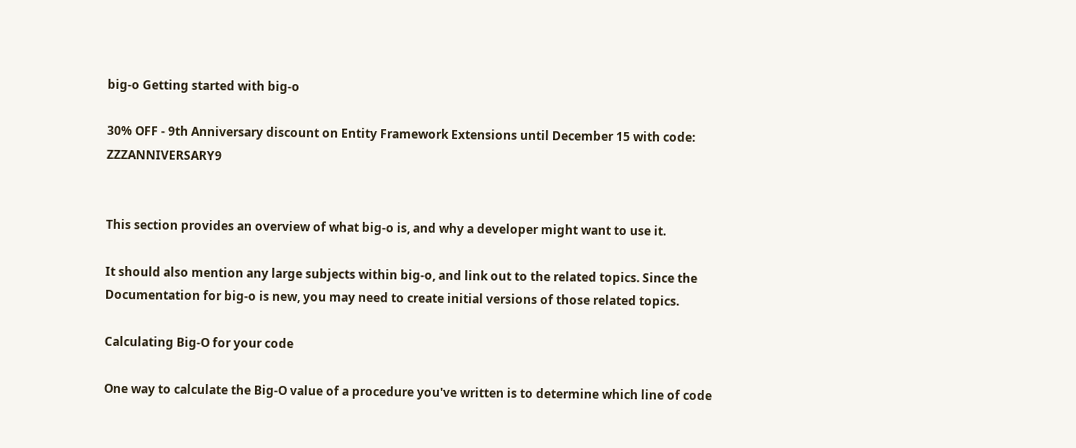big-o Getting started with big-o

30% OFF - 9th Anniversary discount on Entity Framework Extensions until December 15 with code: ZZZANNIVERSARY9


This section provides an overview of what big-o is, and why a developer might want to use it.

It should also mention any large subjects within big-o, and link out to the related topics. Since the Documentation for big-o is new, you may need to create initial versions of those related topics.

Calculating Big-O for your code

One way to calculate the Big-O value of a procedure you've written is to determine which line of code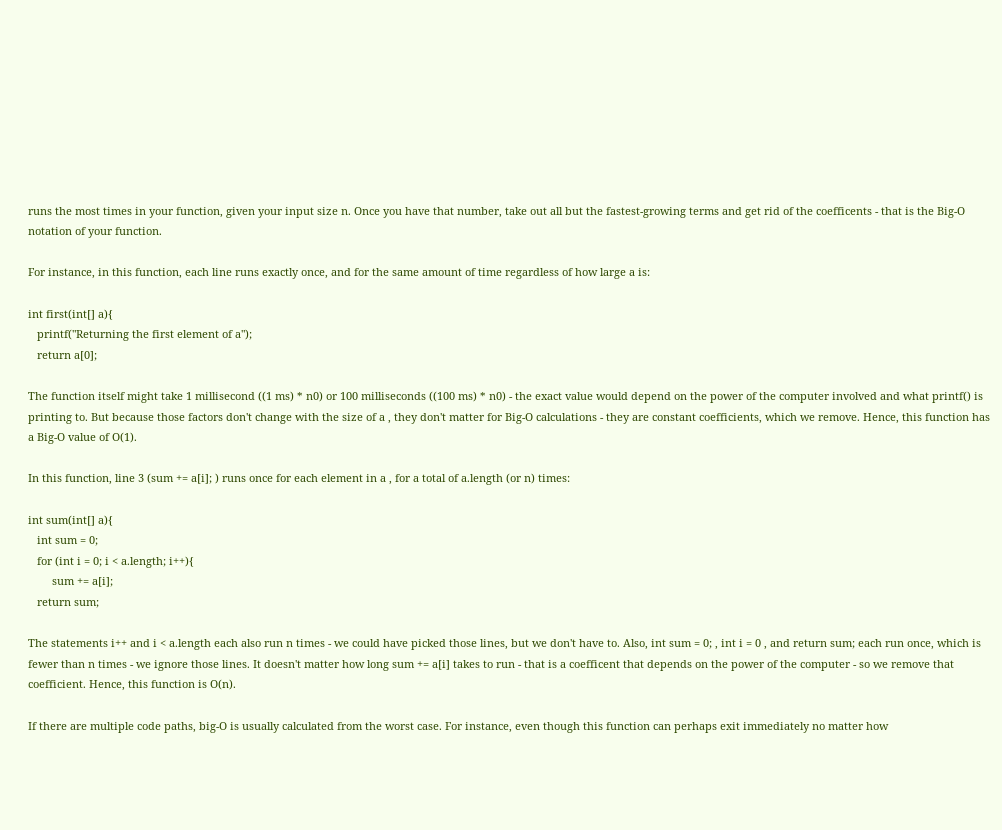runs the most times in your function, given your input size n. Once you have that number, take out all but the fastest-growing terms and get rid of the coefficents - that is the Big-O notation of your function.

For instance, in this function, each line runs exactly once, and for the same amount of time regardless of how large a is:

int first(int[] a){
   printf("Returning the first element of a");
   return a[0];

The function itself might take 1 millisecond ((1 ms) * n0) or 100 milliseconds ((100 ms) * n0) - the exact value would depend on the power of the computer involved and what printf() is printing to. But because those factors don't change with the size of a , they don't matter for Big-O calculations - they are constant coefficients, which we remove. Hence, this function has a Big-O value of O(1).

In this function, line 3 (sum += a[i]; ) runs once for each element in a , for a total of a.length (or n) times:

int sum(int[] a){
   int sum = 0;
   for (int i = 0; i < a.length; i++){
        sum += a[i];
   return sum;

The statements i++ and i < a.length each also run n times - we could have picked those lines, but we don't have to. Also, int sum = 0; , int i = 0 , and return sum; each run once, which is fewer than n times - we ignore those lines. It doesn't matter how long sum += a[i] takes to run - that is a coefficent that depends on the power of the computer - so we remove that coefficient. Hence, this function is O(n).

If there are multiple code paths, big-O is usually calculated from the worst case. For instance, even though this function can perhaps exit immediately no matter how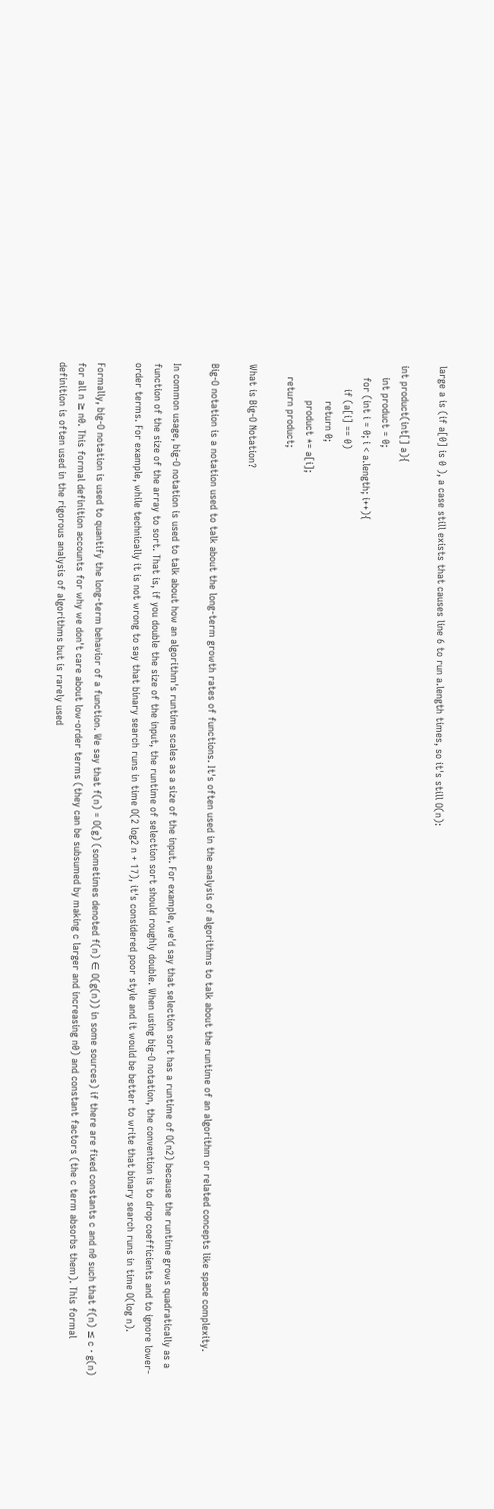large a is (if a[0] is 0 ), a case still exists that causes line 6 to run a.length times, so it's still O(n):

int product(int[] a){
    int product = 0;
    for (int i = 0; i < a.length; i++){
        if (a[i] == 0)
            return 0;
            product *= a[i];
    return product;

What is Big-O Notation?

Big-O notation is a notation used to talk about the long-term growth rates of functions. It's often used in the analysis of algorithms to talk about the runtime of an algorithm or related concepts like space complexity.

In common usage, big-O notation is used to talk about how an algorithm's runtime scales as a size of the input. For example, we'd say that selection sort has a runtime of O(n2) because the runtime grows quadratically as a function of the size of the array to sort. That is, if you double the size of the input, the runtime of selection sort should roughly double. When using big-O notation, the convention is to drop coefficients and to ignore lower-order terms. For example, while technically it is not wrong to say that binary search runs in time O(2 log2 n + 17), it's considered poor style and it would be better to write that binary search runs in time O(log n).

Formally, big-O notation is used to quantify the long-term behavior of a function. We say that f(n) = O(g) (sometimes denoted f(n) ∈ O(g(n)) in some sources) if there are fixed constants c and n0 such that f(n) ≤ c · g(n) for all n ≥ n0. This formal definition accounts for why we don't care about low-order terms (they can be subsumed by making c larger and increasing n0) and constant factors (the c term absorbs them). This formal definition is often used in the rigorous analysis of algorithms but is rarely used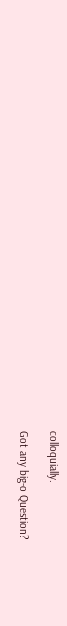colloquially.

Got any big-o Question?